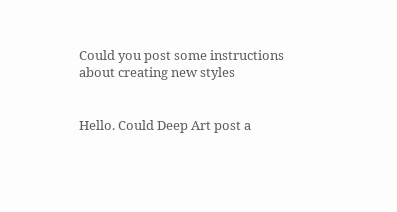Could you post some instructions about creating new styles


Hello. Could Deep Art post a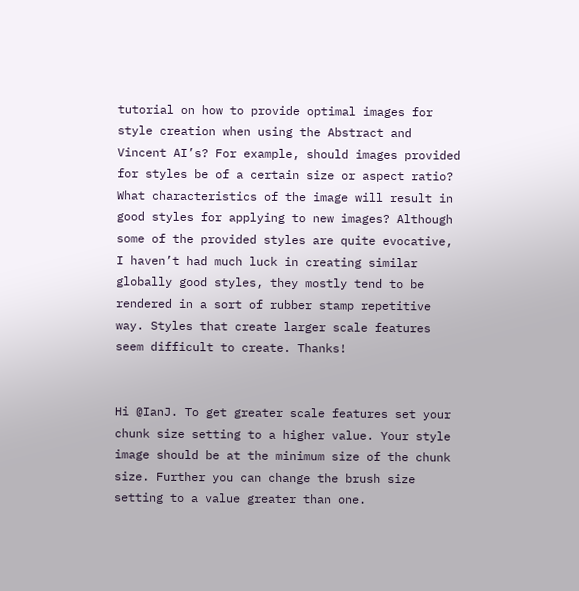tutorial on how to provide optimal images for style creation when using the Abstract and Vincent AI’s? For example, should images provided for styles be of a certain size or aspect ratio? What characteristics of the image will result in good styles for applying to new images? Although some of the provided styles are quite evocative, I haven’t had much luck in creating similar globally good styles, they mostly tend to be rendered in a sort of rubber stamp repetitive way. Styles that create larger scale features seem difficult to create. Thanks!


Hi @IanJ. To get greater scale features set your chunk size setting to a higher value. Your style image should be at the minimum size of the chunk size. Further you can change the brush size setting to a value greater than one.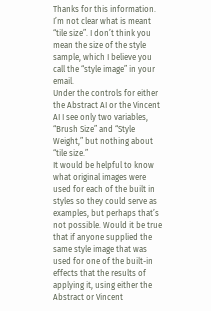Thanks for this information. I’m not clear what is meant “tile size”. I don’t think you mean the size of the style sample, which I believe you call the “style image” in your email.
Under the controls for either the Abstract AI or the Vincent AI I see only two variables, “Brush Size” and “Style Weight,” but nothing about “tile size.”
It would be helpful to know what original images were used for each of the built in styles so they could serve as examples, but perhaps that’s not possible. Would it be true that if anyone supplied the same style image that was used for one of the built-in effects that the results of applying it, using either the Abstract or Vincent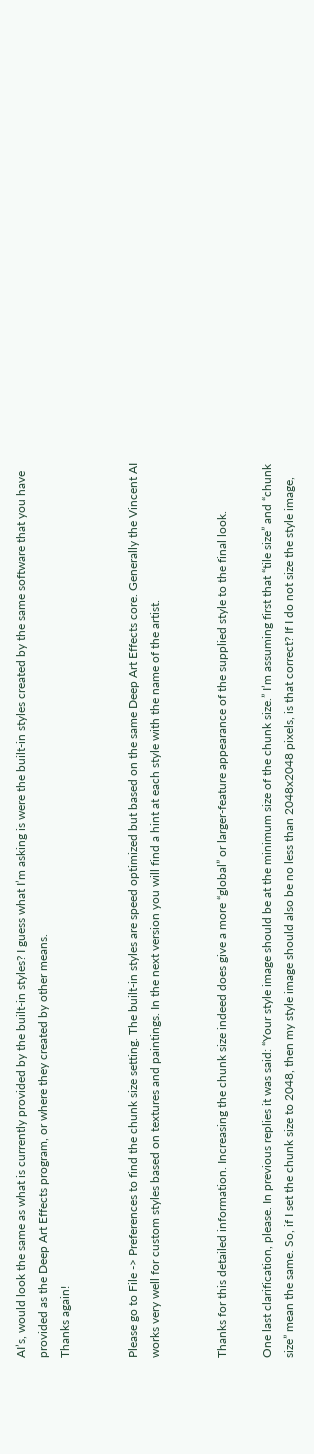AI’s, would look the same as what is currently provided by the built-in styles? I guess what I’m asking is were the built-in styles created by the same software that you have provided as the Deep Art Effects program, or where they created by other means.
Thanks again!


Please go to File -> Preferences to find the chunk size setting. The built-in styles are speed optimized but based on the same Deep Art Effects core. Generally the Vincent AI works very well for custom styles based on textures and paintings. In the next version you will find a hint at each style with the name of the artist.


Thanks for this detailed information. Increasing the chunk size indeed does give a more “global” or larger-feature appearance of the supplied style to the final look.

One last clarification, please. In previous replies it was said: “Your style image should be at the minimum size of the chunk size.” I’m assuming first that “tile size” and “chunk size” mean the same. So, if I set the chunk size to 2048, then my style image should also be no less than 2048x2048 pixels, is that correct? If I do not size the style image,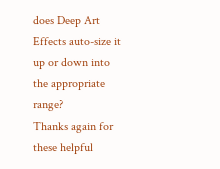does Deep Art Effects auto-size it up or down into the appropriate range?
Thanks again for these helpful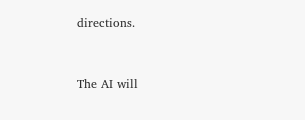directions.


The AI will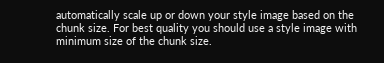automatically scale up or down your style image based on the chunk size. For best quality you should use a style image with minimum size of the chunk size.